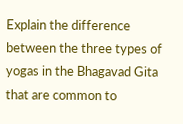Explain the difference between the three types of yogas in the Bhagavad Gita that are common to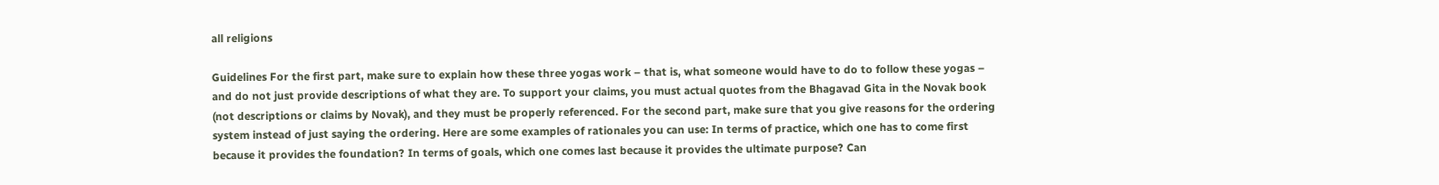all religions

Guidelines For the first part, make sure to explain how these three yogas work – that is, what someone would have to do to follow these yogas – and do not just provide descriptions of what they are. To support your claims, you must actual quotes from the Bhagavad Gita in the Novak book (not descriptions or claims by Novak), and they must be properly referenced. For the second part, make sure that you give reasons for the ordering system instead of just saying the ordering. Here are some examples of rationales you can use: In terms of practice, which one has to come first because it provides the foundation? In terms of goals, which one comes last because it provides the ultimate purpose? Can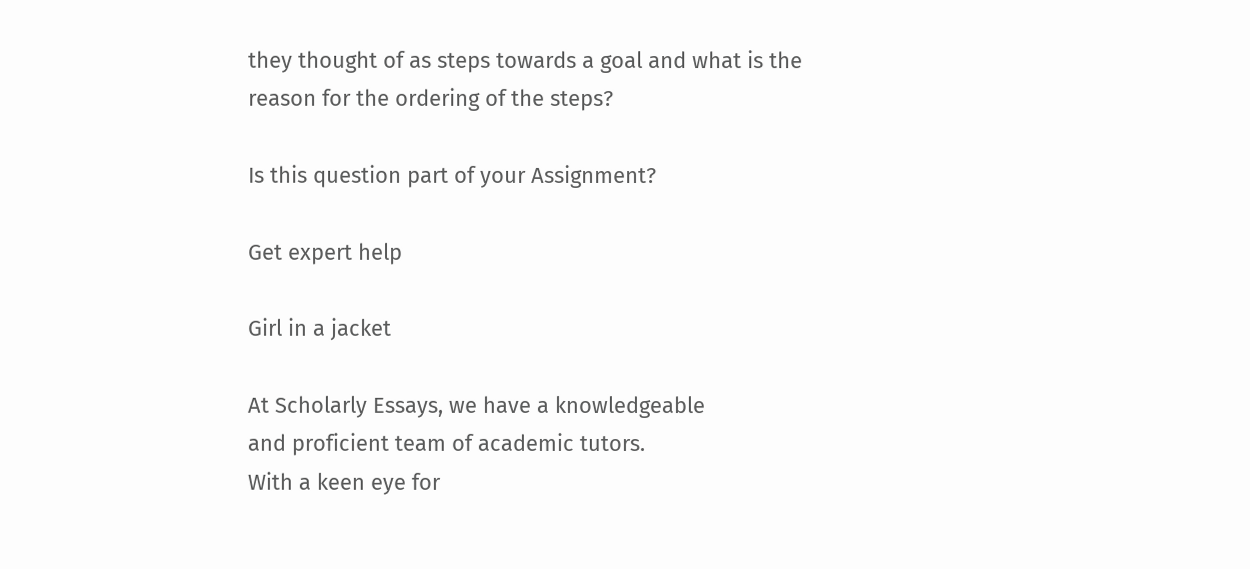they thought of as steps towards a goal and what is the reason for the ordering of the steps?

Is this question part of your Assignment?

Get expert help

Girl in a jacket

At Scholarly Essays, we have a knowledgeable
and proficient team of academic tutors.
With a keen eye for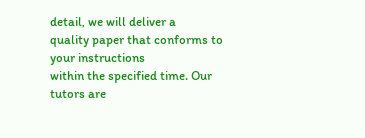detail, we will deliver a
quality paper that conforms to your instructions
within the specified time. Our tutors are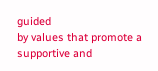guided
by values that promote a supportive and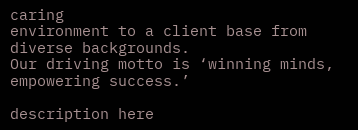caring
environment to a client base from diverse backgrounds.
Our driving motto is ‘winning minds, empowering success.’

description here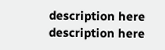description here description here